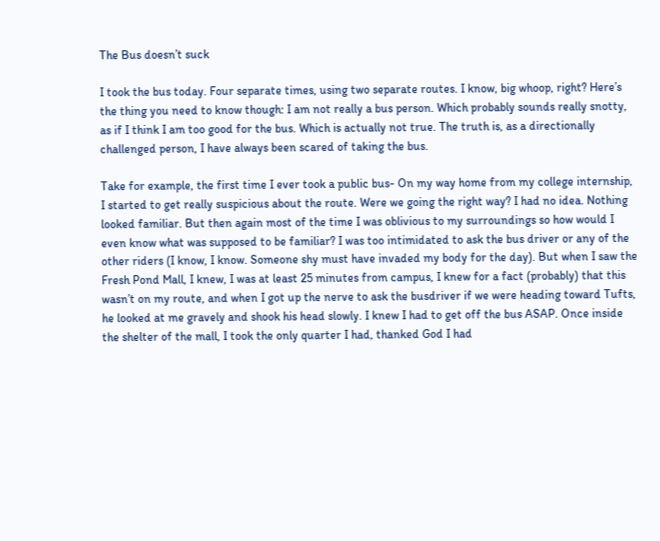The Bus doesn’t suck

I took the bus today. Four separate times, using two separate routes. I know, big whoop, right? Here’s the thing you need to know though: I am not really a bus person. Which probably sounds really snotty, as if I think I am too good for the bus. Which is actually not true. The truth is, as a directionally challenged person, I have always been scared of taking the bus.

Take for example, the first time I ever took a public bus- On my way home from my college internship, I started to get really suspicious about the route. Were we going the right way? I had no idea. Nothing looked familiar. But then again most of the time I was oblivious to my surroundings so how would I even know what was supposed to be familiar? I was too intimidated to ask the bus driver or any of the other riders (I know, I know. Someone shy must have invaded my body for the day). But when I saw the Fresh Pond Mall, I knew, I was at least 25 minutes from campus, I knew for a fact (probably) that this wasn’t on my route, and when I got up the nerve to ask the busdriver if we were heading toward Tufts, he looked at me gravely and shook his head slowly. I knew I had to get off the bus ASAP. Once inside the shelter of the mall, I took the only quarter I had, thanked God I had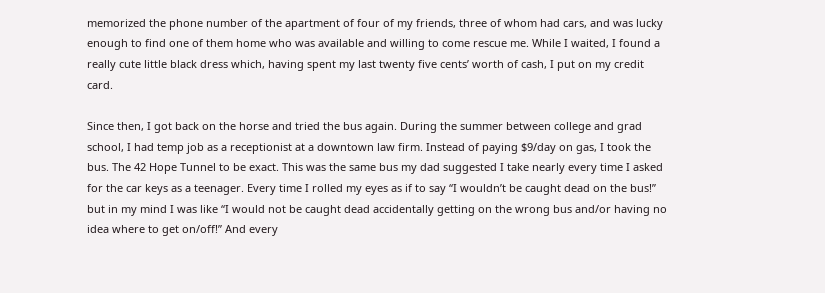memorized the phone number of the apartment of four of my friends, three of whom had cars, and was lucky enough to find one of them home who was available and willing to come rescue me. While I waited, I found a really cute little black dress which, having spent my last twenty five cents’ worth of cash, I put on my credit card.

Since then, I got back on the horse and tried the bus again. During the summer between college and grad school, I had temp job as a receptionist at a downtown law firm. Instead of paying $9/day on gas, I took the bus. The 42 Hope Tunnel to be exact. This was the same bus my dad suggested I take nearly every time I asked for the car keys as a teenager. Every time I rolled my eyes as if to say “I wouldn’t be caught dead on the bus!” but in my mind I was like “I would not be caught dead accidentally getting on the wrong bus and/or having no idea where to get on/off!” And every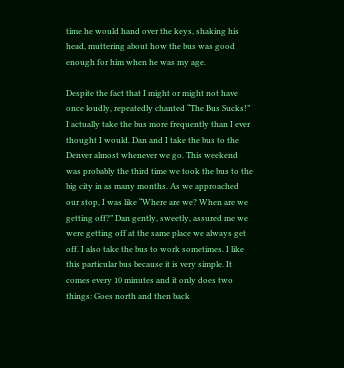time he would hand over the keys, shaking his head, muttering about how the bus was good enough for him when he was my age.

Despite the fact that I might or might not have once loudly, repeatedly chanted “The Bus Sucks!” I actually take the bus more frequently than I ever thought I would. Dan and I take the bus to the Denver almost whenever we go. This weekend was probably the third time we took the bus to the big city in as many months. As we approached our stop, I was like “Where are we? When are we getting off?” Dan gently, sweetly, assured me we were getting off at the same place we always get off. I also take the bus to work sometimes. I like this particular bus because it is very simple. It comes every 10 minutes and it only does two things: Goes north and then back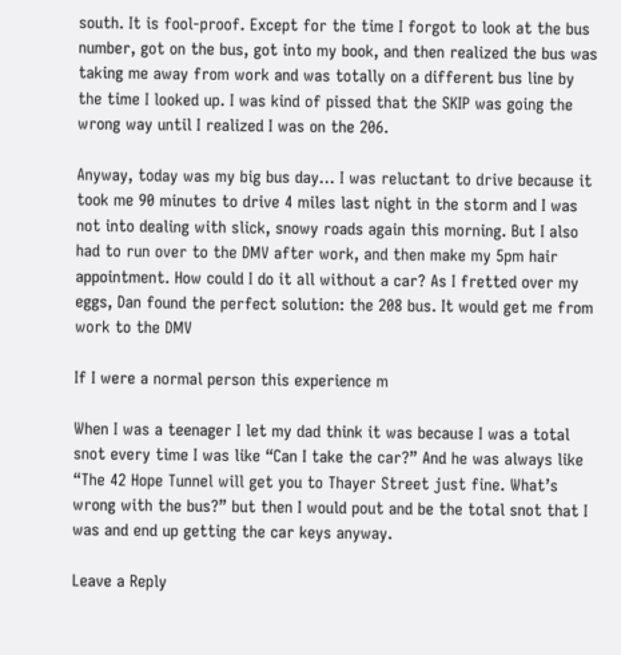south. It is fool-proof. Except for the time I forgot to look at the bus number, got on the bus, got into my book, and then realized the bus was taking me away from work and was totally on a different bus line by the time I looked up. I was kind of pissed that the SKIP was going the wrong way until I realized I was on the 206.

Anyway, today was my big bus day… I was reluctant to drive because it took me 90 minutes to drive 4 miles last night in the storm and I was not into dealing with slick, snowy roads again this morning. But I also had to run over to the DMV after work, and then make my 5pm hair appointment. How could I do it all without a car? As I fretted over my eggs, Dan found the perfect solution: the 208 bus. It would get me from work to the DMV

If I were a normal person this experience m

When I was a teenager I let my dad think it was because I was a total snot every time I was like “Can I take the car?” And he was always like “The 42 Hope Tunnel will get you to Thayer Street just fine. What’s wrong with the bus?” but then I would pout and be the total snot that I was and end up getting the car keys anyway.

Leave a Reply